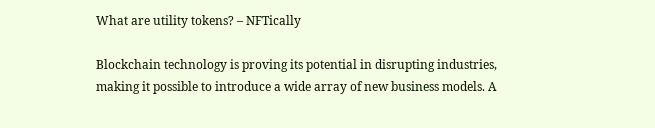What are utility tokens? – NFTically

Blockchain technology is proving its potential in disrupting industries, making it possible to introduce a wide array of new business models. A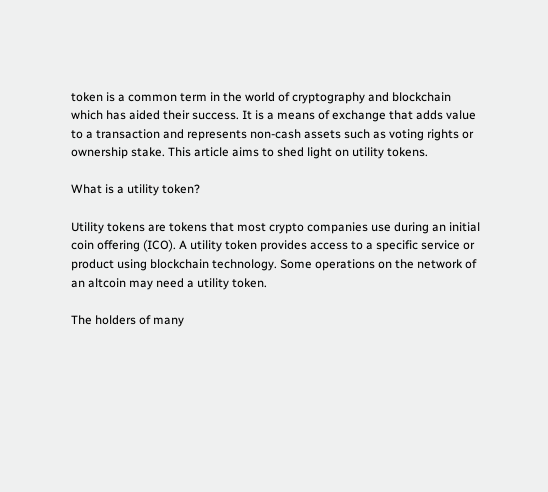token is a common term in the world of cryptography and blockchain which has aided their success. It is a means of exchange that adds value to a transaction and represents non-cash assets such as voting rights or ownership stake. This article aims to shed light on utility tokens.

What is a utility token?

Utility tokens are tokens that most crypto companies use during an initial coin offering (ICO). A utility token provides access to a specific service or product using blockchain technology. Some operations on the network of an altcoin may need a utility token.

The holders of many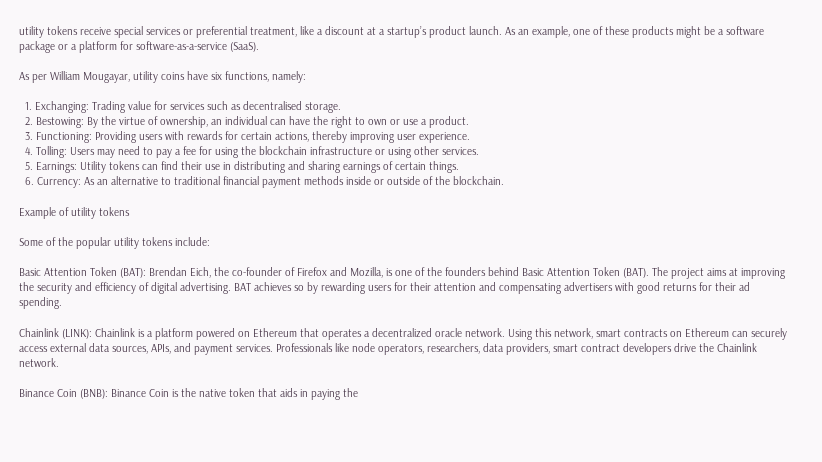utility tokens receive special services or preferential treatment, like a discount at a startup’s product launch. As an example, one of these products might be a software package or a platform for software-as-a-service (SaaS).

As per William Mougayar, utility coins have six functions, namely:

  1. Exchanging: Trading value for services such as decentralised storage.
  2. Bestowing: By the virtue of ownership, an individual can have the right to own or use a product.
  3. Functioning: Providing users with rewards for certain actions, thereby improving user experience.
  4. Tolling: Users may need to pay a fee for using the blockchain infrastructure or using other services.
  5. Earnings: Utility tokens can find their use in distributing and sharing earnings of certain things.
  6. Currency: As an alternative to traditional financial payment methods inside or outside of the blockchain.

Example of utility tokens

Some of the popular utility tokens include:

Basic Attention Token (BAT): Brendan Eich, the co-founder of Firefox and Mozilla, is one of the founders behind Basic Attention Token (BAT). The project aims at improving the security and efficiency of digital advertising. BAT achieves so by rewarding users for their attention and compensating advertisers with good returns for their ad spending.

Chainlink (LINK): Chainlink is a platform powered on Ethereum that operates a decentralized oracle network. Using this network, smart contracts on Ethereum can securely access external data sources, APIs, and payment services. Professionals like node operators, researchers, data providers, smart contract developers drive the Chainlink network.

Binance Coin (BNB): Binance Coin is the native token that aids in paying the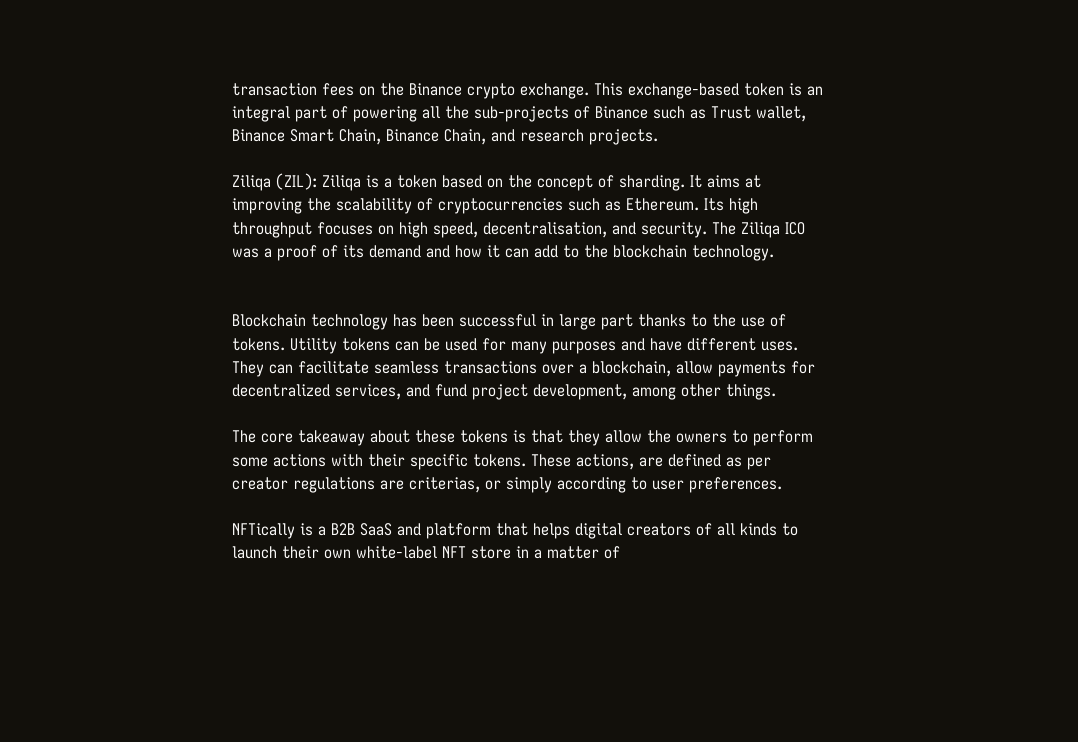transaction fees on the Binance crypto exchange. This exchange-based token is an integral part of powering all the sub-projects of Binance such as Trust wallet, Binance Smart Chain, Binance Chain, and research projects.

Ziliqa (ZIL): Ziliqa is a token based on the concept of sharding. It aims at improving the scalability of cryptocurrencies such as Ethereum. Its high throughput focuses on high speed, decentralisation, and security. The Ziliqa ICO was a proof of its demand and how it can add to the blockchain technology.


Blockchain technology has been successful in large part thanks to the use of tokens. Utility tokens can be used for many purposes and have different uses. They can facilitate seamless transactions over a blockchain, allow payments for decentralized services, and fund project development, among other things.

The core takeaway about these tokens is that they allow the owners to perform some actions with their specific tokens. These actions, are defined as per creator regulations are criterias, or simply according to user preferences.

NFTically is a B2B SaaS and platform that helps digital creators of all kinds to launch their own white-label NFT store in a matter of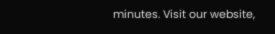minutes. Visit our website,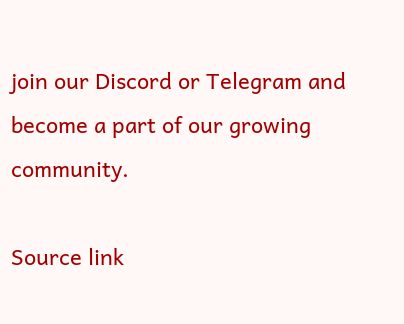join our Discord or Telegram and become a part of our growing community.

Source link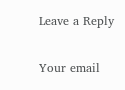Leave a Reply

Your email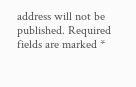address will not be published. Required fields are marked *